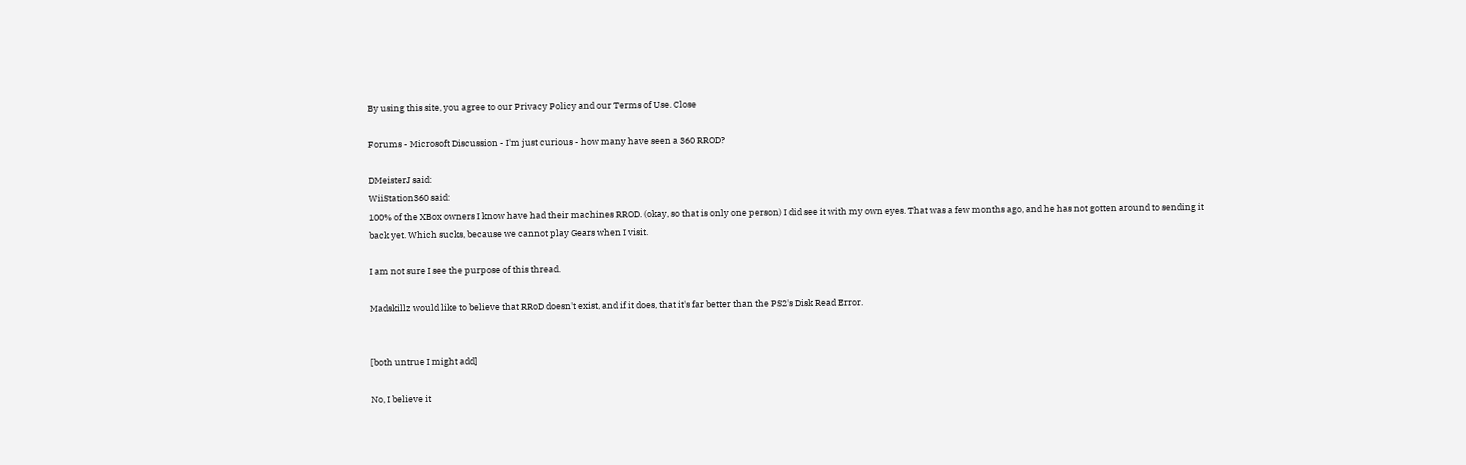By using this site, you agree to our Privacy Policy and our Terms of Use. Close

Forums - Microsoft Discussion - I'm just curious - how many have seen a 360 RROD?

DMeisterJ said:
WiiStation360 said:
100% of the XBox owners I know have had their machines RROD. (okay, so that is only one person) I did see it with my own eyes. That was a few months ago, and he has not gotten around to sending it back yet. Which sucks, because we cannot play Gears when I visit.

I am not sure I see the purpose of this thread.

Madskillz would like to believe that RRoD doesn't exist, and if it does, that it's far better than the PS2's Disk Read Error.


[both untrue I might add]

No, I believe it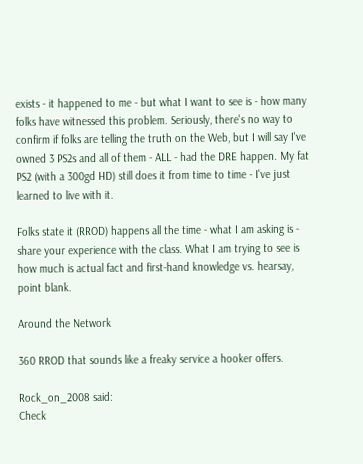exists - it happened to me - but what I want to see is - how many folks have witnessed this problem. Seriously, there's no way to confirm if folks are telling the truth on the Web, but I will say I've owned 3 PS2s and all of them - ALL - had the DRE happen. My fat PS2 (with a 300gd HD) still does it from time to time - I've just learned to live with it.

Folks state it (RROD) happens all the time - what I am asking is - share your experience with the class. What I am trying to see is how much is actual fact and first-hand knowledge vs. hearsay, point blank.

Around the Network

360 RROD that sounds like a freaky service a hooker offers.

Rock_on_2008 said:
Check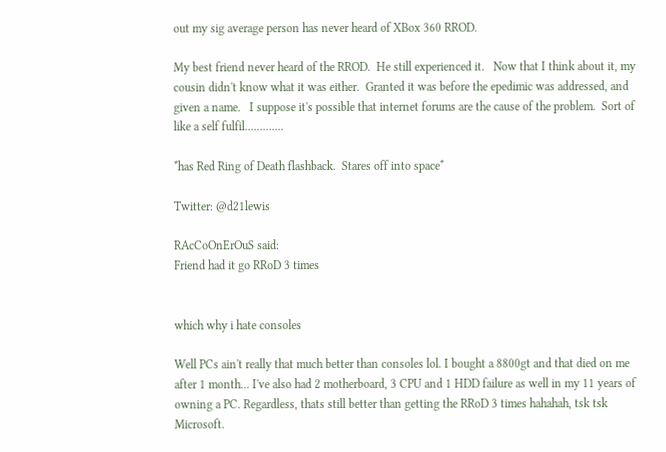out my sig average person has never heard of XBox 360 RROD.

My best friend never heard of the RROD.  He still experienced it.   Now that I think about it, my cousin didn't know what it was either.  Granted it was before the epedimic was addressed, and given a name.   I suppose it's possible that internet forums are the cause of the problem.  Sort of like a self fulfil.............

*has Red Ring of Death flashback.  Stares off into space*

Twitter: @d21lewis

RAcCoOnErOuS said:
Friend had it go RRoD 3 times


which why i hate consoles

Well PCs ain't really that much better than consoles lol. I bought a 8800gt and that died on me after 1 month... I've also had 2 motherboard, 3 CPU and 1 HDD failure as well in my 11 years of owning a PC. Regardless, thats still better than getting the RRoD 3 times hahahah, tsk tsk Microsoft.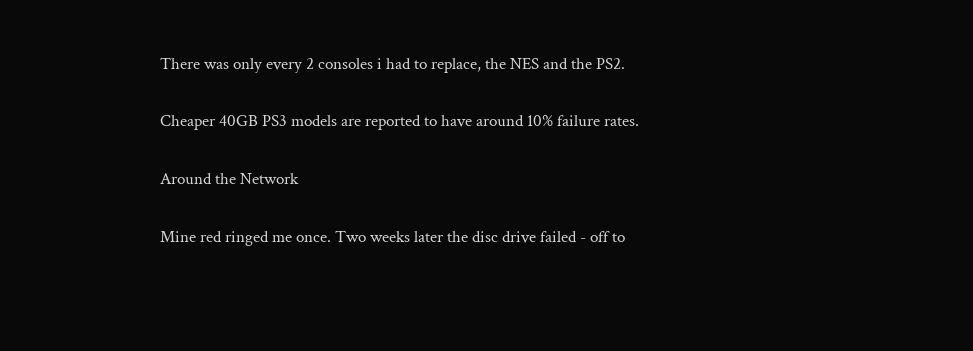There was only every 2 consoles i had to replace, the NES and the PS2.

Cheaper 40GB PS3 models are reported to have around 10% failure rates.

Around the Network

Mine red ringed me once. Two weeks later the disc drive failed - off to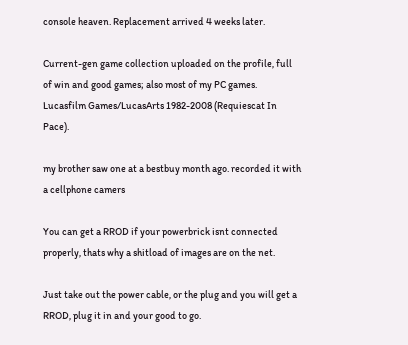console heaven. Replacement arrived 4 weeks later.

Current-gen game collection uploaded on the profile, full of win and good games; also most of my PC games. Lucasfilm Games/LucasArts 1982-2008 (Requiescat In Pace).

my brother saw one at a bestbuy month ago. recorded it with a cellphone camers

You can get a RROD if your powerbrick isnt connected properly, thats why a shitload of images are on the net.

Just take out the power cable, or the plug and you will get a RROD, plug it in and your good to go.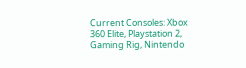Current Consoles: Xbox 360 Elite, Playstation 2, Gaming Rig, Nintendo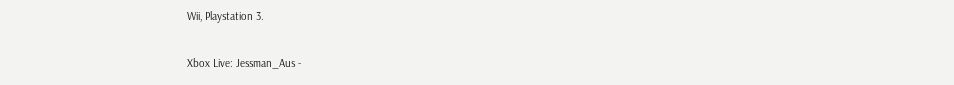Wii, Playstation 3.

Xbox Live: Jessman_Aus -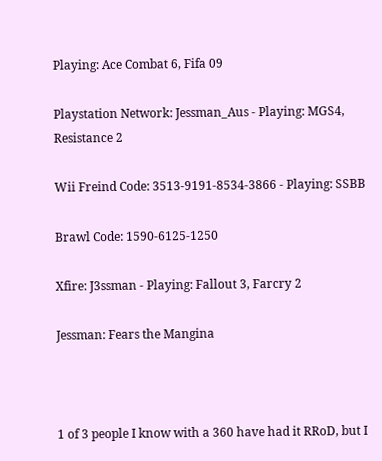Playing: Ace Combat 6, Fifa 09

Playstation Network: Jessman_Aus - Playing: MGS4, Resistance 2

Wii Freind Code: 3513-9191-8534-3866 - Playing: SSBB

Brawl Code: 1590-6125-1250

Xfire: J3ssman - Playing: Fallout 3, Farcry 2

Jessman: Fears the Mangina



1 of 3 people I know with a 360 have had it RRoD, but I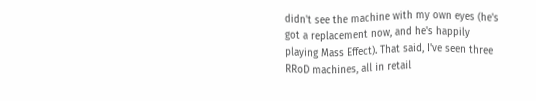didn't see the machine with my own eyes (he's got a replacement now, and he's happily playing Mass Effect). That said, I've seen three RRoD machines, all in retail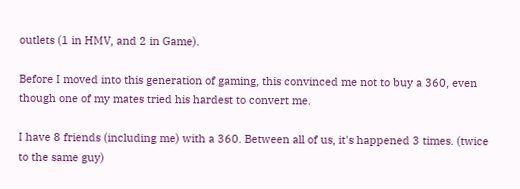outlets (1 in HMV, and 2 in Game).

Before I moved into this generation of gaming, this convinced me not to buy a 360, even though one of my mates tried his hardest to convert me.

I have 8 friends (including me) with a 360. Between all of us, it's happened 3 times. (twice to the same guy)